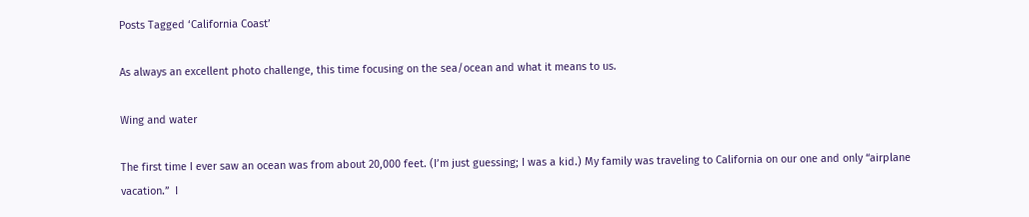Posts Tagged ‘California Coast’

As always an excellent photo challenge, this time focusing on the sea/ocean and what it means to us.

Wing and water

The first time I ever saw an ocean was from about 20,000 feet. (I’m just guessing; I was a kid.) My family was traveling to California on our one and only “airplane vacation.”  I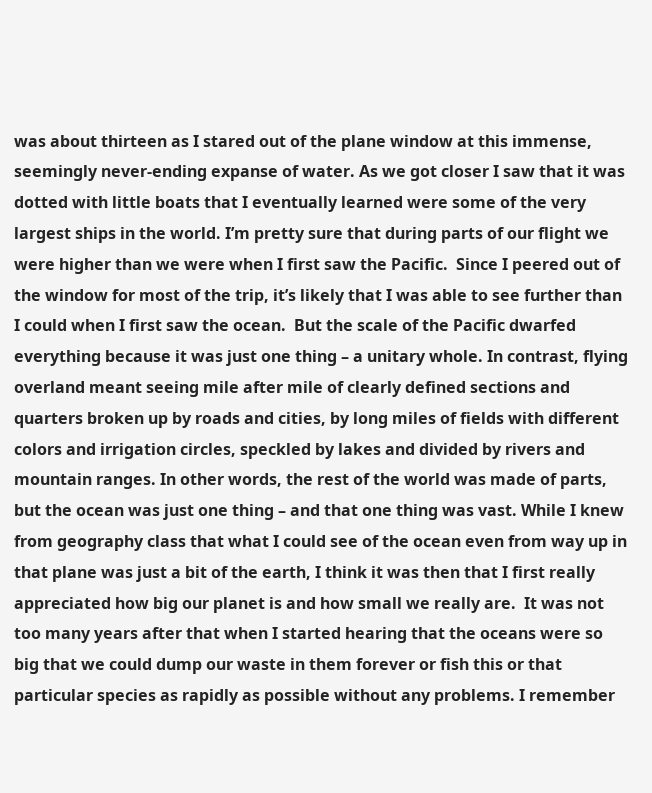was about thirteen as I stared out of the plane window at this immense, seemingly never-ending expanse of water. As we got closer I saw that it was dotted with little boats that I eventually learned were some of the very largest ships in the world. I’m pretty sure that during parts of our flight we were higher than we were when I first saw the Pacific.  Since I peered out of the window for most of the trip, it’s likely that I was able to see further than I could when I first saw the ocean.  But the scale of the Pacific dwarfed everything because it was just one thing – a unitary whole. In contrast, flying overland meant seeing mile after mile of clearly defined sections and quarters broken up by roads and cities, by long miles of fields with different colors and irrigation circles, speckled by lakes and divided by rivers and mountain ranges. In other words, the rest of the world was made of parts, but the ocean was just one thing – and that one thing was vast. While I knew from geography class that what I could see of the ocean even from way up in that plane was just a bit of the earth, I think it was then that I first really appreciated how big our planet is and how small we really are.  It was not too many years after that when I started hearing that the oceans were so big that we could dump our waste in them forever or fish this or that particular species as rapidly as possible without any problems. I remember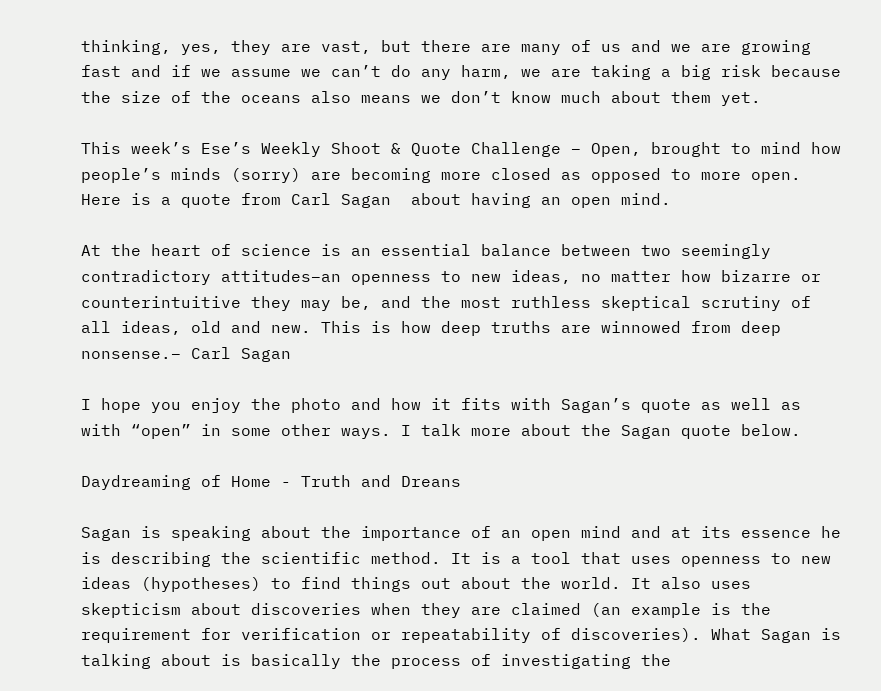thinking, yes, they are vast, but there are many of us and we are growing fast and if we assume we can’t do any harm, we are taking a big risk because the size of the oceans also means we don’t know much about them yet.

This week’s Ese’s Weekly Shoot & Quote Challenge – Open, brought to mind how people’s minds (sorry) are becoming more closed as opposed to more open. Here is a quote from Carl Sagan  about having an open mind.

At the heart of science is an essential balance between two seemingly contradictory attitudes–an openness to new ideas, no matter how bizarre or counterintuitive they may be, and the most ruthless skeptical scrutiny of all ideas, old and new. This is how deep truths are winnowed from deep nonsense.– Carl Sagan

I hope you enjoy the photo and how it fits with Sagan’s quote as well as with “open” in some other ways. I talk more about the Sagan quote below.

Daydreaming of Home - Truth and Dreans

Sagan is speaking about the importance of an open mind and at its essence he is describing the scientific method. It is a tool that uses openness to new ideas (hypotheses) to find things out about the world. It also uses skepticism about discoveries when they are claimed (an example is the requirement for verification or repeatability of discoveries). What Sagan is talking about is basically the process of investigating the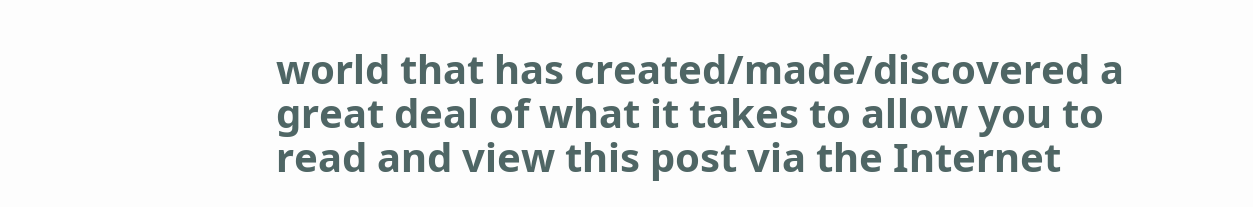world that has created/made/discovered a great deal of what it takes to allow you to read and view this post via the Internet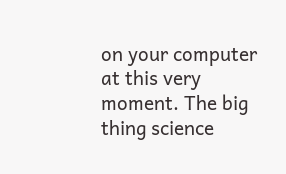on your computer at this very moment. The big thing science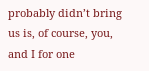probably didn’t bring us is, of course, you, and I for one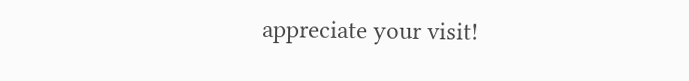appreciate your visit!